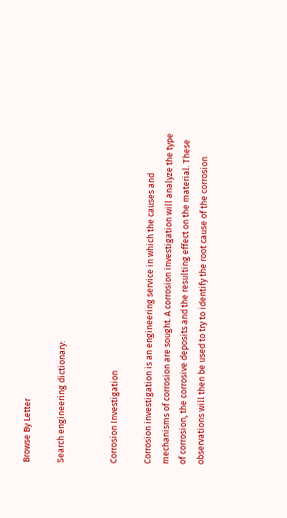Browse By Letter

Search engineering dictionary:


Corrosion Investigation

Corrosion investigation is an engineering service in which the causes and mechanisms of corrosion are sought. A corrosion investigation will analyze the type of corrosion, the corrosive deposits and the resulting effect on the material. These observations will then be used to try to identify the root cause of the corrosion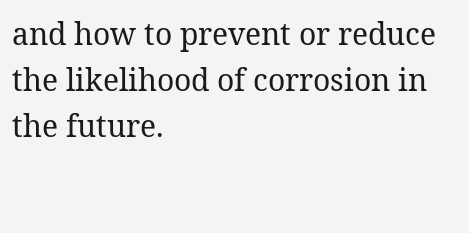and how to prevent or reduce the likelihood of corrosion in the future.